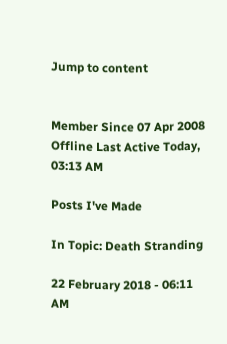Jump to content


Member Since 07 Apr 2008
Offline Last Active Today, 03:13 AM

Posts I've Made

In Topic: Death Stranding

22 February 2018 - 06:11 AM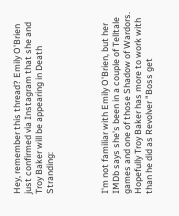Hey, remember this thread? Emily O'Brien just confirmed via Instagram that she and Troy Baker will be appearing in Death Stranding:




I'm not familiar with Emily O'Brien, but her IMDb says she's been in a couple of Telltale games and one of those Shadow of Wardors. Hopefully Troy Baker has more to work with than he did as Revolver "Boss get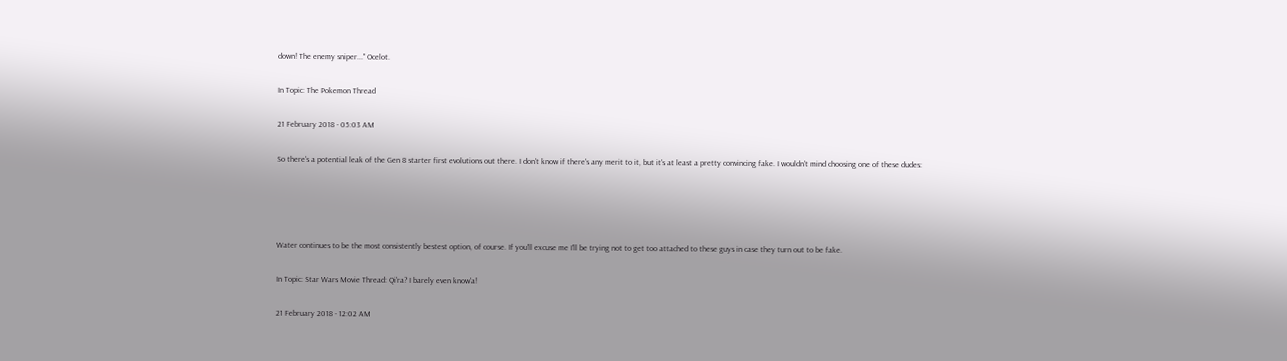down! The enemy sniper..." Ocelot.

In Topic: The Pokemon Thread

21 February 2018 - 05:03 AM

So there's a potential leak of the Gen 8 starter first evolutions out there. I don't know if there's any merit to it, but it's at least a pretty convincing fake. I wouldn't mind choosing one of these dudes:




Water continues to be the most consistently bestest option, of course. If you'll excuse me I'll be trying not to get too attached to these guys in case they turn out to be fake.

In Topic: Star Wars Movie Thread: Qi'ra? I barely even know'a!

21 February 2018 - 12:02 AM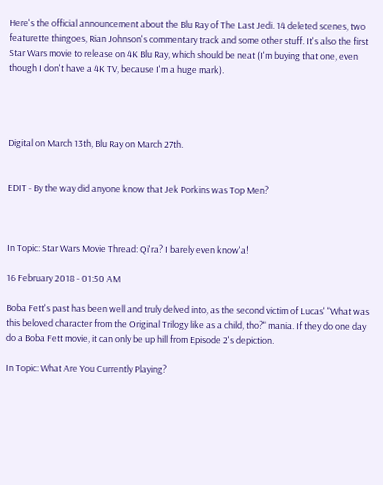Here's the official announcement about the Blu Ray of The Last Jedi. 14 deleted scenes, two featurette thingoes, Rian Johnson's commentary track and some other stuff. It's also the first Star Wars movie to release on 4K Blu Ray, which should be neat (I'm buying that one, even though I don't have a 4K TV, because I'm a huge mark).




Digital on March 13th, Blu Ray on March 27th.


EDIT - By the way did anyone know that Jek Porkins was Top Men?



In Topic: Star Wars Movie Thread: Qi'ra? I barely even know'a!

16 February 2018 - 01:50 AM

Boba Fett's past has been well and truly delved into, as the second victim of Lucas' "What was this beloved character from the Original Trilogy like as a child, tho?" mania. If they do one day do a Boba Fett movie, it can only be up hill from Episode 2's depiction.

In Topic: What Are You Currently Playing?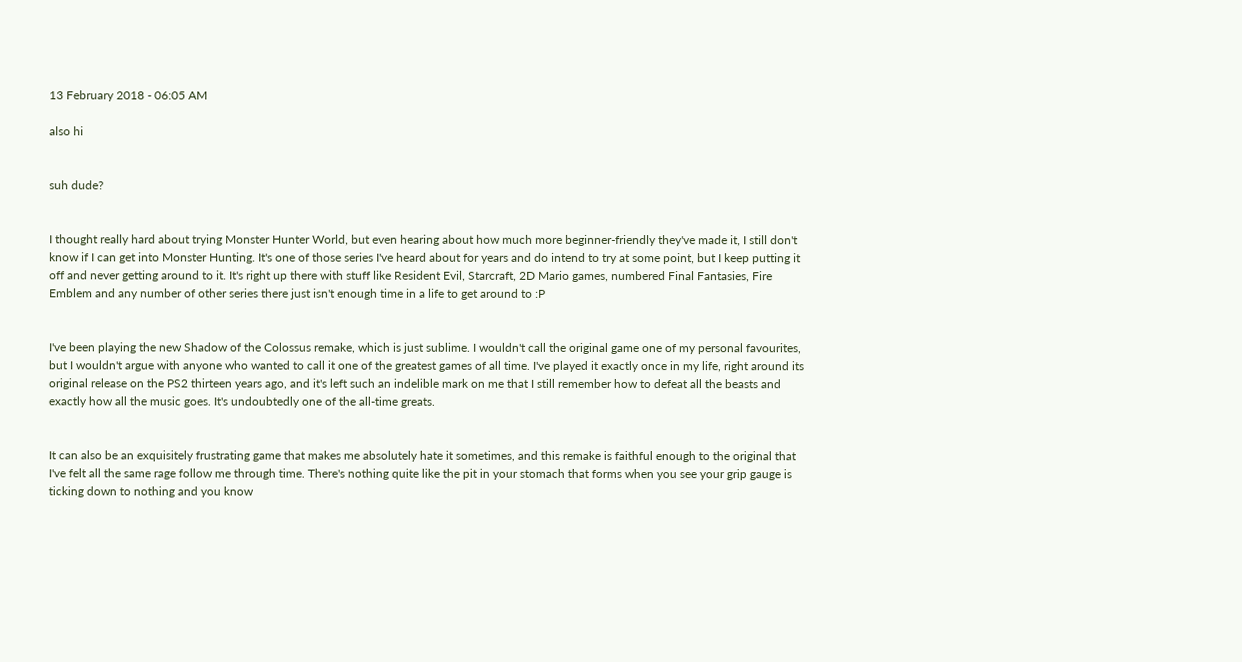13 February 2018 - 06:05 AM

also hi


suh dude?


I thought really hard about trying Monster Hunter World, but even hearing about how much more beginner-friendly they've made it, I still don't know if I can get into Monster Hunting. It's one of those series I've heard about for years and do intend to try at some point, but I keep putting it off and never getting around to it. It's right up there with stuff like Resident Evil, Starcraft, 2D Mario games, numbered Final Fantasies, Fire Emblem and any number of other series there just isn't enough time in a life to get around to :P


I've been playing the new Shadow of the Colossus remake, which is just sublime. I wouldn't call the original game one of my personal favourites, but I wouldn't argue with anyone who wanted to call it one of the greatest games of all time. I've played it exactly once in my life, right around its original release on the PS2 thirteen years ago, and it's left such an indelible mark on me that I still remember how to defeat all the beasts and exactly how all the music goes. It's undoubtedly one of the all-time greats.


It can also be an exquisitely frustrating game that makes me absolutely hate it sometimes, and this remake is faithful enough to the original that I've felt all the same rage follow me through time. There's nothing quite like the pit in your stomach that forms when you see your grip gauge is ticking down to nothing and you know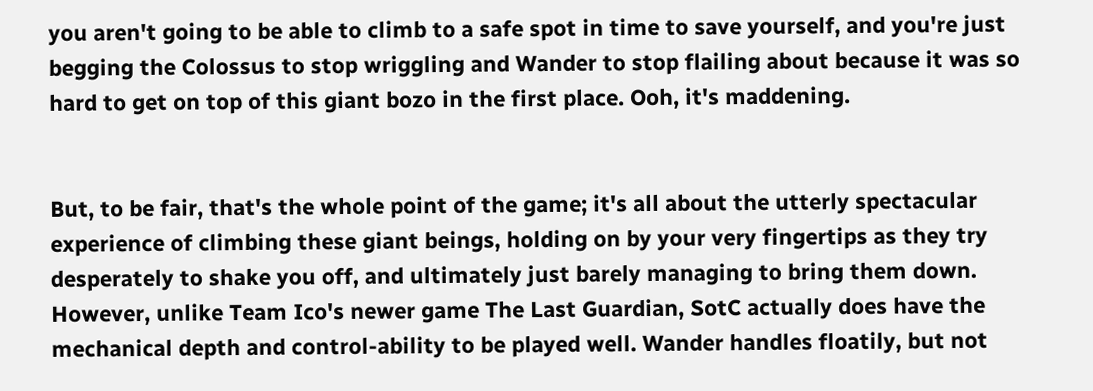you aren't going to be able to climb to a safe spot in time to save yourself, and you're just begging the Colossus to stop wriggling and Wander to stop flailing about because it was so hard to get on top of this giant bozo in the first place. Ooh, it's maddening.


But, to be fair, that's the whole point of the game; it's all about the utterly spectacular experience of climbing these giant beings, holding on by your very fingertips as they try desperately to shake you off, and ultimately just barely managing to bring them down. However, unlike Team Ico's newer game The Last Guardian, SotC actually does have the mechanical depth and control-ability to be played well. Wander handles floatily, but not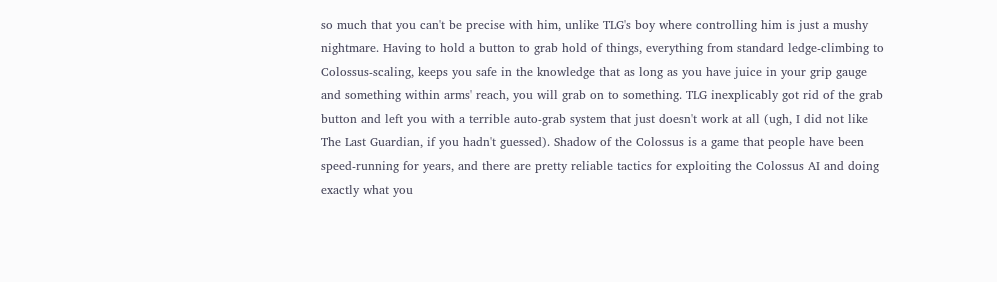so much that you can't be precise with him, unlike TLG's boy where controlling him is just a mushy nightmare. Having to hold a button to grab hold of things, everything from standard ledge-climbing to Colossus-scaling, keeps you safe in the knowledge that as long as you have juice in your grip gauge and something within arms' reach, you will grab on to something. TLG inexplicably got rid of the grab button and left you with a terrible auto-grab system that just doesn't work at all (ugh, I did not like The Last Guardian, if you hadn't guessed). Shadow of the Colossus is a game that people have been speed-running for years, and there are pretty reliable tactics for exploiting the Colossus AI and doing exactly what you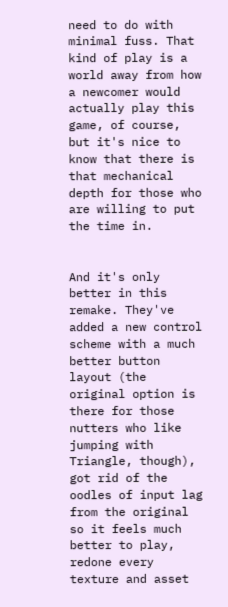need to do with minimal fuss. That kind of play is a world away from how a newcomer would actually play this game, of course, but it's nice to know that there is that mechanical depth for those who are willing to put the time in.


And it's only better in this remake. They've added a new control scheme with a much better button layout (the original option is there for those nutters who like jumping with Triangle, though), got rid of the oodles of input lag from the original so it feels much better to play, redone every texture and asset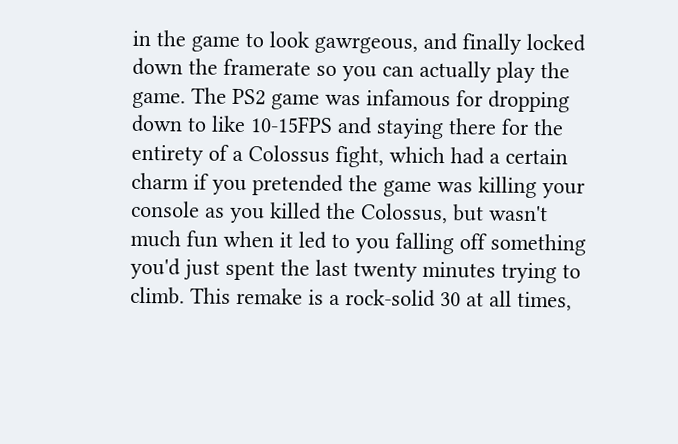in the game to look gawrgeous, and finally locked down the framerate so you can actually play the game. The PS2 game was infamous for dropping down to like 10-15FPS and staying there for the entirety of a Colossus fight, which had a certain charm if you pretended the game was killing your console as you killed the Colossus, but wasn't much fun when it led to you falling off something you'd just spent the last twenty minutes trying to climb. This remake is a rock-solid 30 at all times,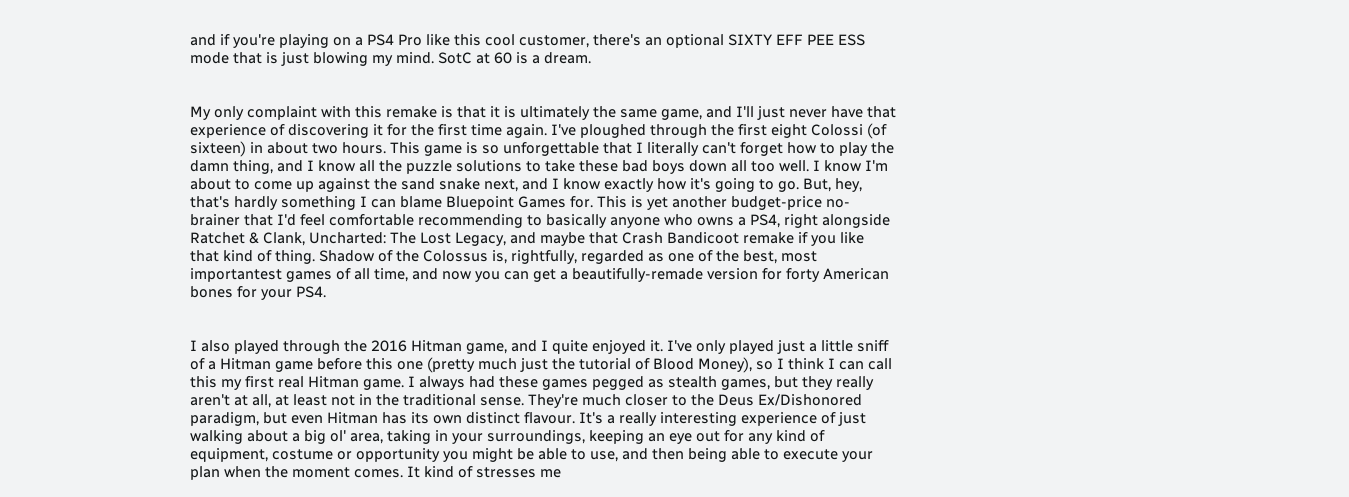and if you're playing on a PS4 Pro like this cool customer, there's an optional SIXTY EFF PEE ESS mode that is just blowing my mind. SotC at 60 is a dream.


My only complaint with this remake is that it is ultimately the same game, and I'll just never have that experience of discovering it for the first time again. I've ploughed through the first eight Colossi (of sixteen) in about two hours. This game is so unforgettable that I literally can't forget how to play the damn thing, and I know all the puzzle solutions to take these bad boys down all too well. I know I'm about to come up against the sand snake next, and I know exactly how it's going to go. But, hey, that's hardly something I can blame Bluepoint Games for. This is yet another budget-price no-brainer that I'd feel comfortable recommending to basically anyone who owns a PS4, right alongside Ratchet & Clank, Uncharted: The Lost Legacy, and maybe that Crash Bandicoot remake if you like that kind of thing. Shadow of the Colossus is, rightfully, regarded as one of the best, most importantest games of all time, and now you can get a beautifully-remade version for forty American bones for your PS4.


I also played through the 2016 Hitman game, and I quite enjoyed it. I've only played just a little sniff of a Hitman game before this one (pretty much just the tutorial of Blood Money), so I think I can call this my first real Hitman game. I always had these games pegged as stealth games, but they really aren't at all, at least not in the traditional sense. They're much closer to the Deus Ex/Dishonored paradigm, but even Hitman has its own distinct flavour. It's a really interesting experience of just walking about a big ol' area, taking in your surroundings, keeping an eye out for any kind of equipment, costume or opportunity you might be able to use, and then being able to execute your plan when the moment comes. It kind of stresses me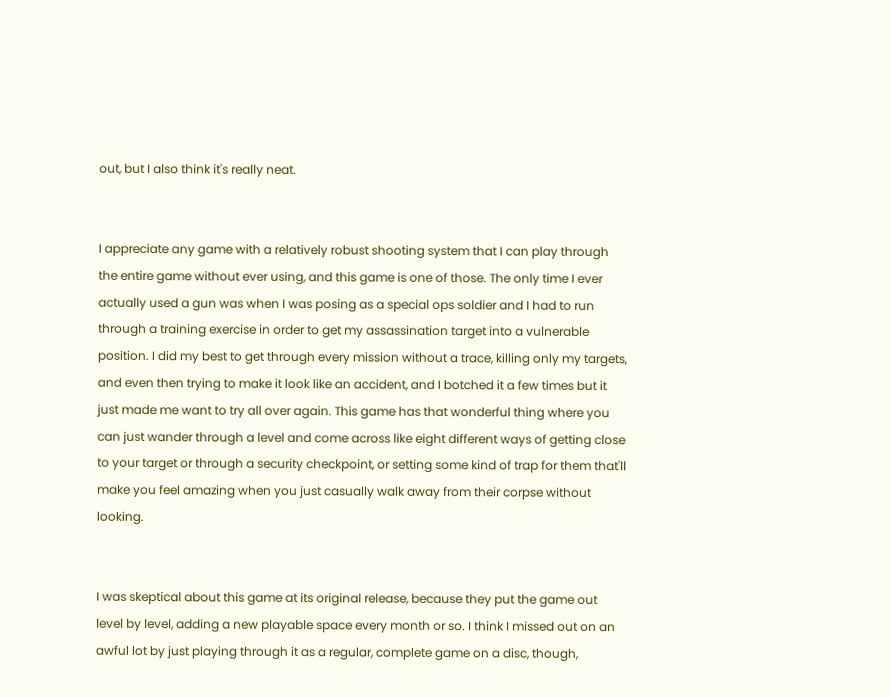out, but I also think it's really neat.


I appreciate any game with a relatively robust shooting system that I can play through the entire game without ever using, and this game is one of those. The only time I ever actually used a gun was when I was posing as a special ops soldier and I had to run through a training exercise in order to get my assassination target into a vulnerable position. I did my best to get through every mission without a trace, killing only my targets, and even then trying to make it look like an accident, and I botched it a few times but it just made me want to try all over again. This game has that wonderful thing where you can just wander through a level and come across like eight different ways of getting close to your target or through a security checkpoint, or setting some kind of trap for them that'll make you feel amazing when you just casually walk away from their corpse without looking.


I was skeptical about this game at its original release, because they put the game out level by level, adding a new playable space every month or so. I think I missed out on an awful lot by just playing through it as a regular, complete game on a disc, though,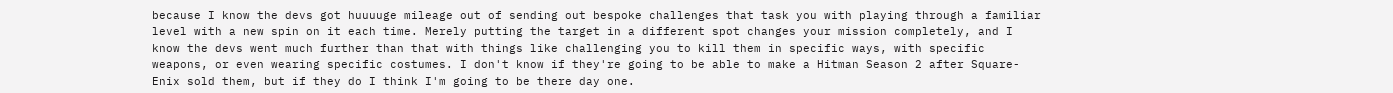because I know the devs got huuuuge mileage out of sending out bespoke challenges that task you with playing through a familiar level with a new spin on it each time. Merely putting the target in a different spot changes your mission completely, and I know the devs went much further than that with things like challenging you to kill them in specific ways, with specific weapons, or even wearing specific costumes. I don't know if they're going to be able to make a Hitman Season 2 after Square-Enix sold them, but if they do I think I'm going to be there day one.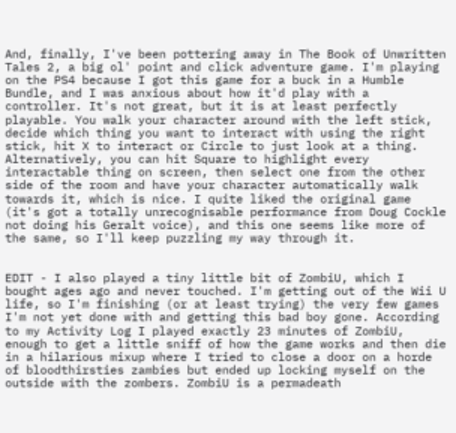And, finally, I've been pottering away in The Book of Unwritten Tales 2, a big ol' point and click adventure game. I'm playing on the PS4 because I got this game for a buck in a Humble Bundle, and I was anxious about how it'd play with a controller. It's not great, but it is at least perfectly playable. You walk your character around with the left stick, decide which thing you want to interact with using the right stick, hit X to interact or Circle to just look at a thing. Alternatively, you can hit Square to highlight every interactable thing on screen, then select one from the other side of the room and have your character automatically walk towards it, which is nice. I quite liked the original game (it's got a totally unrecognisable performance from Doug Cockle not doing his Geralt voice), and this one seems like more of the same, so I'll keep puzzling my way through it.


EDIT - I also played a tiny little bit of ZombiU, which I bought ages ago and never touched. I'm getting out of the Wii U life, so I'm finishing (or at least trying) the very few games I'm not yet done with and getting this bad boy gone. According to my Activity Log I played exactly 23 minutes of ZombiU, enough to get a little sniff of how the game works and then die in a hilarious mixup where I tried to close a door on a horde of bloodthirsties zambies but ended up locking myself on the outside with the zombers. ZombiU is a permadeath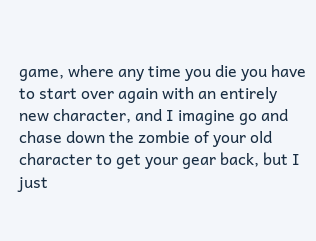game, where any time you die you have to start over again with an entirely new character, and I imagine go and chase down the zombie of your old character to get your gear back, but I just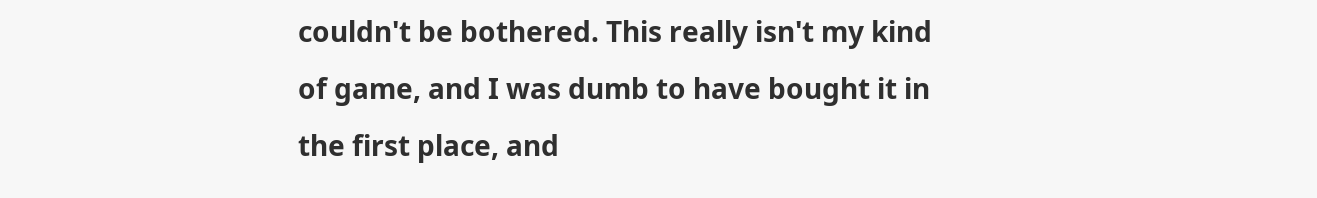couldn't be bothered. This really isn't my kind of game, and I was dumb to have bought it in the first place, and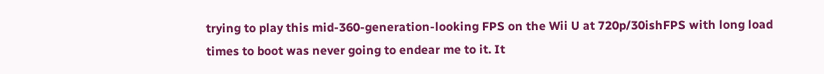trying to play this mid-360-generation-looking FPS on the Wii U at 720p/30ishFPS with long load times to boot was never going to endear me to it. It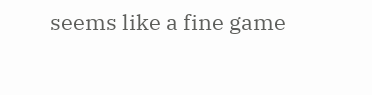seems like a fine game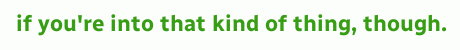if you're into that kind of thing, though.